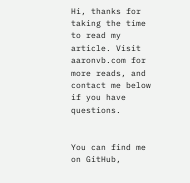Hi, thanks for taking the time to read my article. Visit aaronvb.com for more reads, and contact me below if you have questions.


You can find me on GitHub,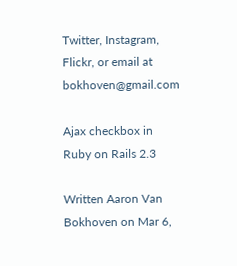Twitter, Instagram, Flickr, or email at bokhoven@gmail.com

Ajax checkbox in Ruby on Rails 2.3

Written Aaron Van Bokhoven on Mar 6,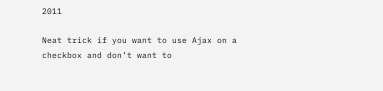2011

Neat trick if you want to use Ajax on a checkbox and don’t want to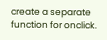create a separate function for onclick.